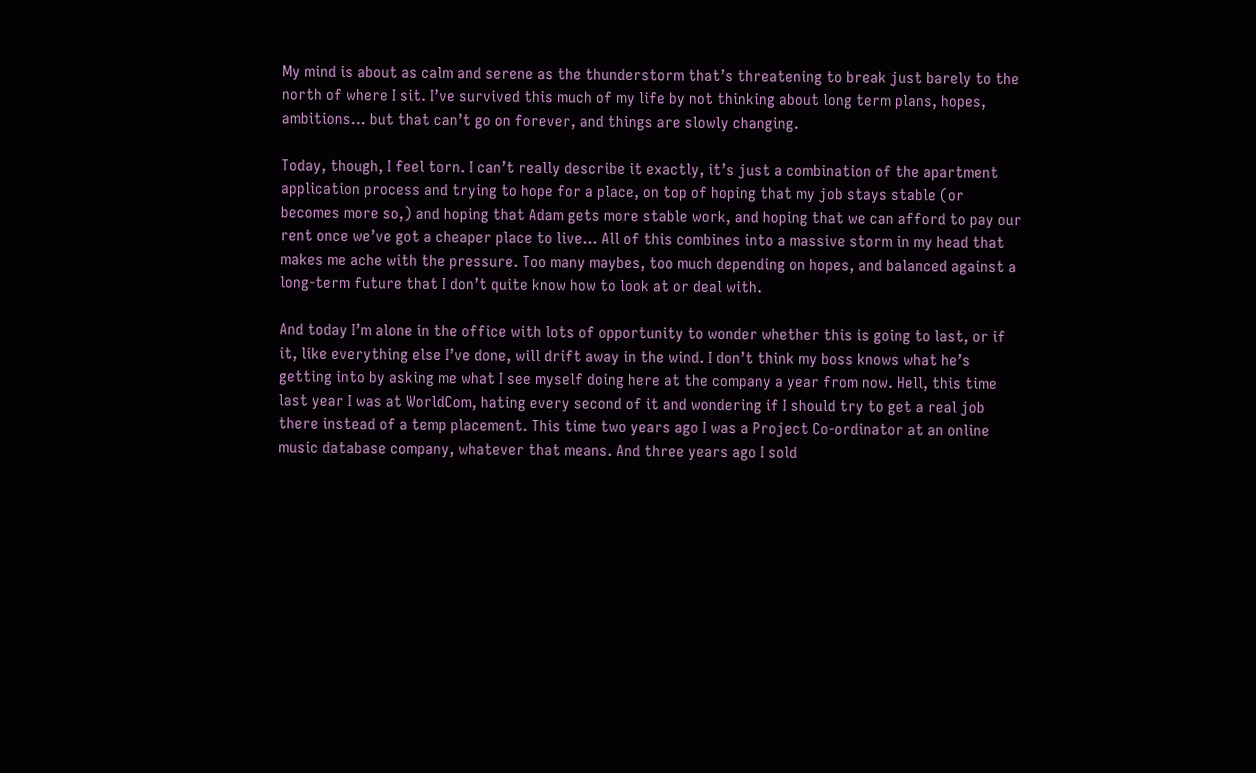My mind is about as calm and serene as the thunderstorm that’s threatening to break just barely to the north of where I sit. I’ve survived this much of my life by not thinking about long term plans, hopes, ambitions… but that can’t go on forever, and things are slowly changing.

Today, though, I feel torn. I can’t really describe it exactly, it’s just a combination of the apartment application process and trying to hope for a place, on top of hoping that my job stays stable (or becomes more so,) and hoping that Adam gets more stable work, and hoping that we can afford to pay our rent once we’ve got a cheaper place to live… All of this combines into a massive storm in my head that makes me ache with the pressure. Too many maybes, too much depending on hopes, and balanced against a long-term future that I don’t quite know how to look at or deal with.

And today I’m alone in the office with lots of opportunity to wonder whether this is going to last, or if it, like everything else I’ve done, will drift away in the wind. I don’t think my boss knows what he’s getting into by asking me what I see myself doing here at the company a year from now. Hell, this time last year I was at WorldCom, hating every second of it and wondering if I should try to get a real job there instead of a temp placement. This time two years ago I was a Project Co-ordinator at an online music database company, whatever that means. And three years ago I sold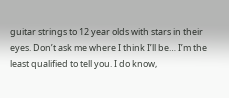guitar strings to 12 year olds with stars in their eyes. Don’t ask me where I think I’ll be… I’m the least qualified to tell you. I do know,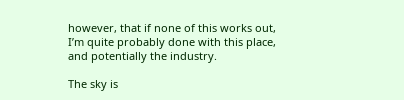however, that if none of this works out, I’m quite probably done with this place, and potentially the industry.

The sky is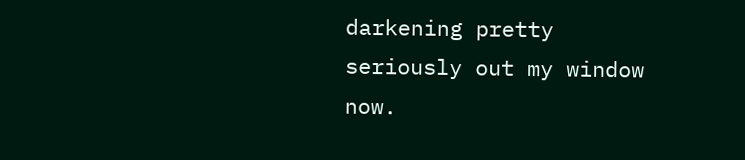darkening pretty seriously out my window now.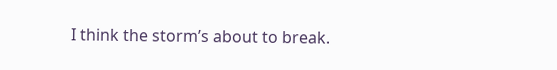I think the storm’s about to break.